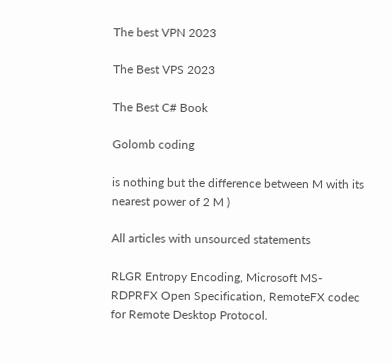The best VPN 2023

The Best VPS 2023

The Best C# Book

Golomb coding

is nothing but the difference between M with its nearest power of 2 M )

All articles with unsourced statements

RLGR Entropy Encoding, Microsoft MS-RDPRFX Open Specification, RemoteFX codec for Remote Desktop Protocol.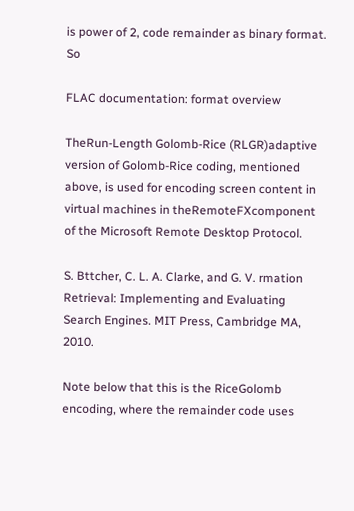is power of 2, code remainder as binary format. So

FLAC documentation: format overview

TheRun-Length Golomb-Rice (RLGR)adaptive version of Golomb-Rice coding, mentioned above, is used for encoding screen content in virtual machines in theRemoteFXcomponent of the Microsoft Remote Desktop Protocol.

S. Bttcher, C. L. A. Clarke, and G. V. rmation Retrieval: Implementing and Evaluating Search Engines. MIT Press, Cambridge MA, 2010.

Note below that this is the RiceGolomb encoding, where the remainder code uses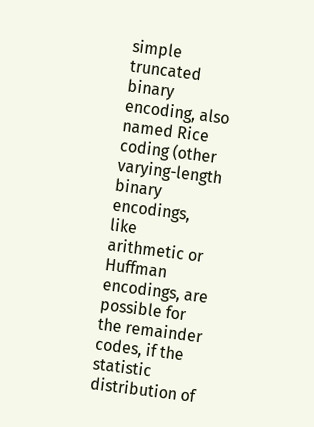simple truncated binary encoding, also named Rice coding (other varying-length binary encodings, like arithmetic or Huffman encodings, are possible for the remainder codes, if the statistic distribution of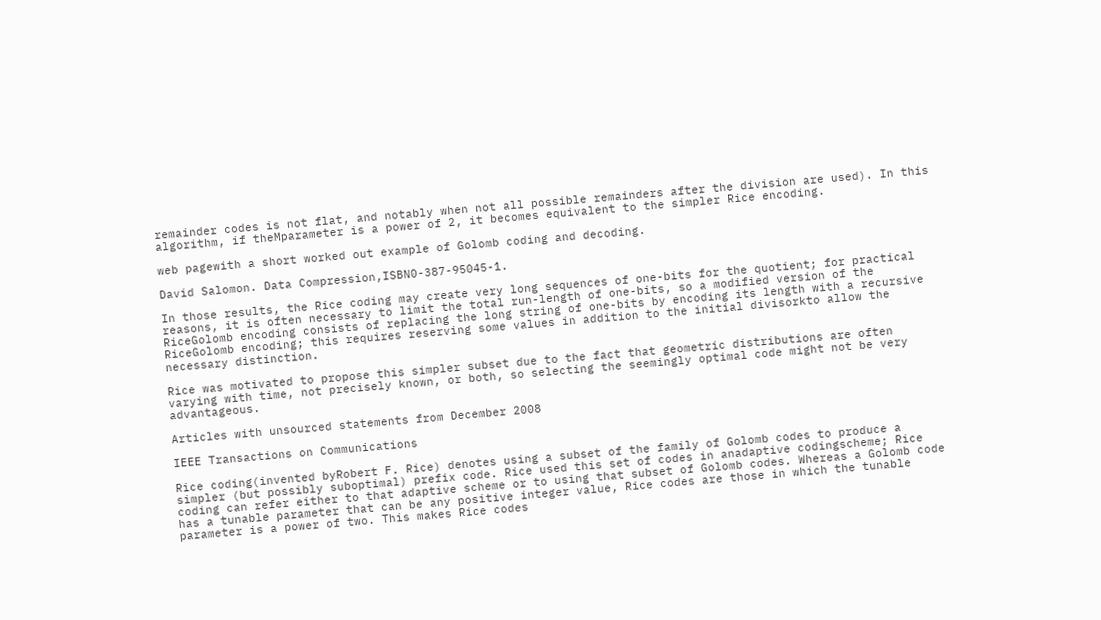remainder codes is not flat, and notably when not all possible remainders after the division are used). In this algorithm, if theMparameter is a power of 2, it becomes equivalent to the simpler Rice encoding.

web pagewith a short worked out example of Golomb coding and decoding.

David Salomon. Data Compression,ISBN0-387-95045-1.

In those results, the Rice coding may create very long sequences of one-bits for the quotient; for practical reasons, it is often necessary to limit the total run-length of one-bits, so a modified version of the RiceGolomb encoding consists of replacing the long string of one-bits by encoding its length with a recursive RiceGolomb encoding; this requires reserving some values in addition to the initial divisorkto allow the necessary distinction.

Rice was motivated to propose this simpler subset due to the fact that geometric distributions are often varying with time, not precisely known, or both, so selecting the seemingly optimal code might not be very advantageous.

Articles with unsourced statements from December 2008

IEEE Transactions on Communications

Rice coding(invented byRobert F. Rice) denotes using a subset of the family of Golomb codes to produce a simpler (but possibly suboptimal) prefix code. Rice used this set of codes in anadaptive codingscheme; Rice coding can refer either to that adaptive scheme or to using that subset of Golomb codes. Whereas a Golomb code has a tunable parameter that can be any positive integer value, Rice codes are those in which the tunable parameter is a power of two. This makes Rice codes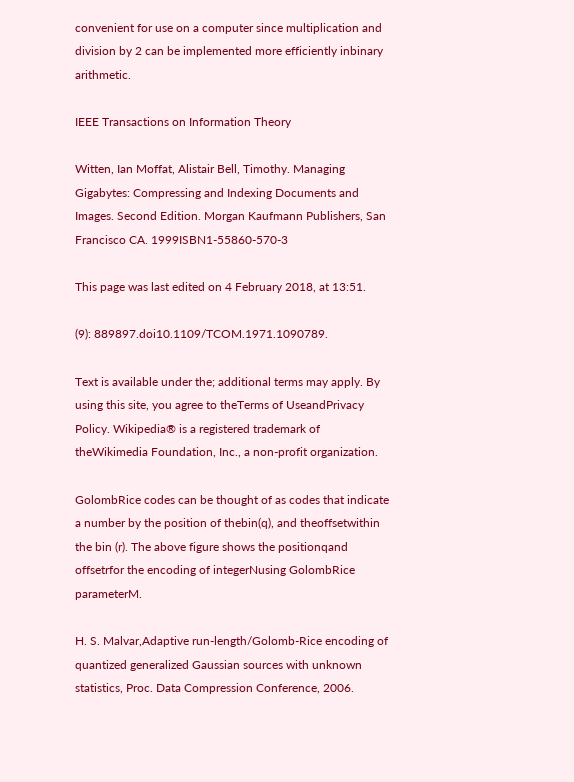convenient for use on a computer since multiplication and division by 2 can be implemented more efficiently inbinary arithmetic.

IEEE Transactions on Information Theory

Witten, Ian Moffat, Alistair Bell, Timothy. Managing Gigabytes: Compressing and Indexing Documents and Images. Second Edition. Morgan Kaufmann Publishers, San Francisco CA. 1999ISBN1-55860-570-3

This page was last edited on 4 February 2018, at 13:51.

(9): 889897.doi10.1109/TCOM.1971.1090789.

Text is available under the; additional terms may apply. By using this site, you agree to theTerms of UseandPrivacy Policy. Wikipedia® is a registered trademark of theWikimedia Foundation, Inc., a non-profit organization.

GolombRice codes can be thought of as codes that indicate a number by the position of thebin(q), and theoffsetwithin the bin (r). The above figure shows the positionqand offsetrfor the encoding of integerNusing GolombRice parameterM.

H. S. Malvar,Adaptive run-length/Golomb-Rice encoding of quantized generalized Gaussian sources with unknown statistics, Proc. Data Compression Conference, 2006.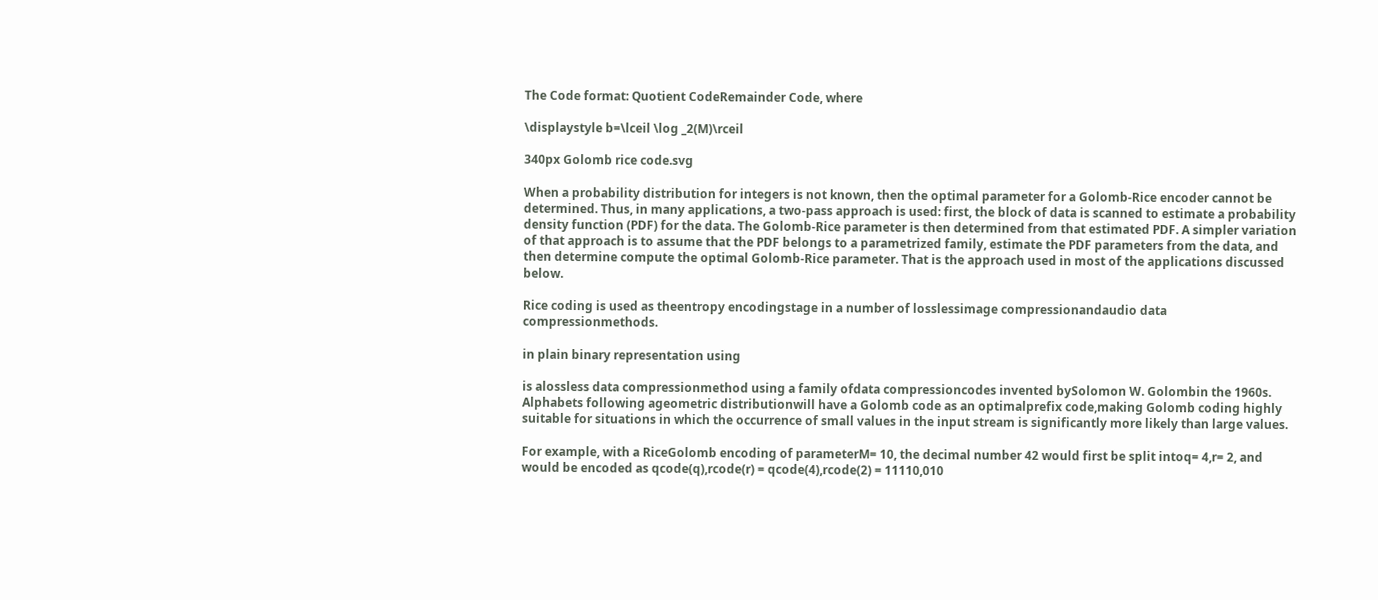The Code format: Quotient CodeRemainder Code, where

\displaystyle b=\lceil \log _2(M)\rceil

340px Golomb rice code.svg

When a probability distribution for integers is not known, then the optimal parameter for a Golomb-Rice encoder cannot be determined. Thus, in many applications, a two-pass approach is used: first, the block of data is scanned to estimate a probability density function (PDF) for the data. The Golomb-Rice parameter is then determined from that estimated PDF. A simpler variation of that approach is to assume that the PDF belongs to a parametrized family, estimate the PDF parameters from the data, and then determine compute the optimal Golomb-Rice parameter. That is the approach used in most of the applications discussed below.

Rice coding is used as theentropy encodingstage in a number of losslessimage compressionandaudio data compressionmethods.

in plain binary representation using

is alossless data compressionmethod using a family ofdata compressioncodes invented bySolomon W. Golombin the 1960s. Alphabets following ageometric distributionwill have a Golomb code as an optimalprefix code,making Golomb coding highly suitable for situations in which the occurrence of small values in the input stream is significantly more likely than large values.

For example, with a RiceGolomb encoding of parameterM= 10, the decimal number 42 would first be split intoq= 4,r= 2, and would be encoded as qcode(q),rcode(r) = qcode(4),rcode(2) = 11110,010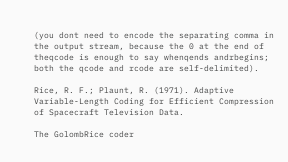(you dont need to encode the separating comma in the output stream, because the 0 at the end of theqcode is enough to say whenqends andrbegins; both the qcode and rcode are self-delimited).

Rice, R. F.; Plaunt, R. (1971). Adaptive Variable-Length Coding for Efficient Compression of Spacecraft Television Data.

The GolombRice coder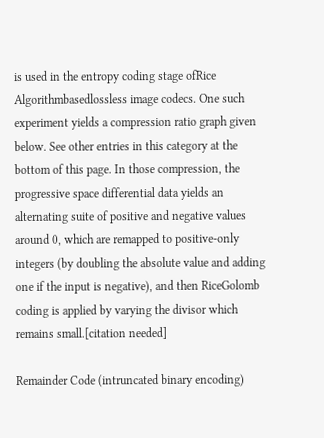is used in the entropy coding stage ofRice Algorithmbasedlossless image codecs. One such experiment yields a compression ratio graph given below. See other entries in this category at the bottom of this page. In those compression, the progressive space differential data yields an alternating suite of positive and negative values around 0, which are remapped to positive-only integers (by doubling the absolute value and adding one if the input is negative), and then RiceGolomb coding is applied by varying the divisor which remains small.[citation needed]

Remainder Code (intruncated binary encoding)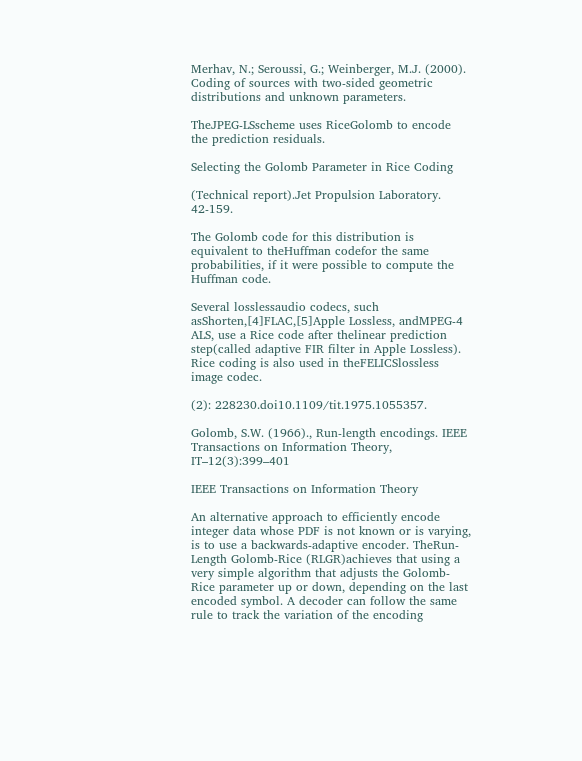Merhav, N.; Seroussi, G.; Weinberger, M.J. (2000). Coding of sources with two-sided geometric distributions and unknown parameters.

TheJPEG-LSscheme uses RiceGolomb to encode the prediction residuals.

Selecting the Golomb Parameter in Rice Coding

(Technical report).Jet Propulsion Laboratory. 42-159.

The Golomb code for this distribution is equivalent to theHuffman codefor the same probabilities, if it were possible to compute the Huffman code.

Several losslessaudio codecs, such asShorten,[4]FLAC,[5]Apple Lossless, andMPEG-4 ALS, use a Rice code after thelinear prediction step(called adaptive FIR filter in Apple Lossless). Rice coding is also used in theFELICSlossless image codec.

(2): 228230.doi10.1109/tit.1975.1055357.

Golomb, S.W. (1966)., Run-length encodings. IEEE Transactions on Information Theory, IT–12(3):399–401

IEEE Transactions on Information Theory

An alternative approach to efficiently encode integer data whose PDF is not known or is varying, is to use a backwards-adaptive encoder. TheRun-Length Golomb-Rice (RLGR)achieves that using a very simple algorithm that adjusts the Golomb-Rice parameter up or down, depending on the last encoded symbol. A decoder can follow the same rule to track the variation of the encoding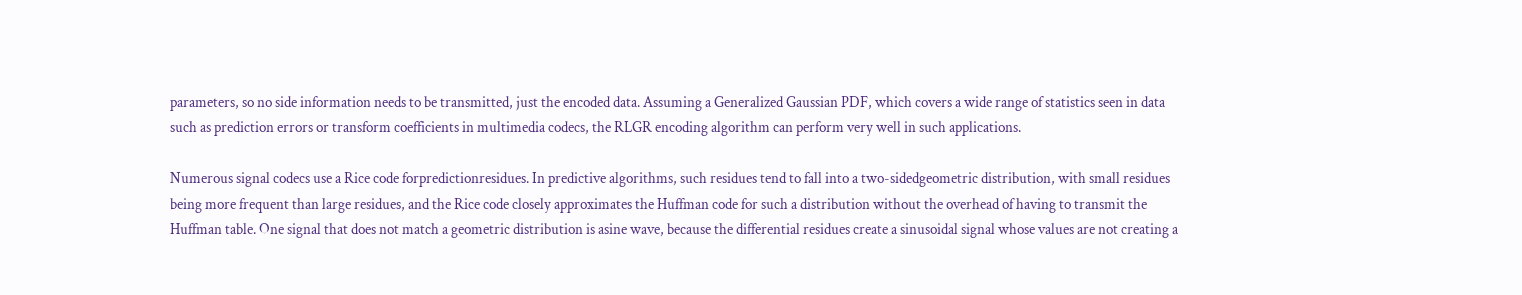parameters, so no side information needs to be transmitted, just the encoded data. Assuming a Generalized Gaussian PDF, which covers a wide range of statistics seen in data such as prediction errors or transform coefficients in multimedia codecs, the RLGR encoding algorithm can perform very well in such applications.

Numerous signal codecs use a Rice code forpredictionresidues. In predictive algorithms, such residues tend to fall into a two-sidedgeometric distribution, with small residues being more frequent than large residues, and the Rice code closely approximates the Huffman code for such a distribution without the overhead of having to transmit the Huffman table. One signal that does not match a geometric distribution is asine wave, because the differential residues create a sinusoidal signal whose values are not creating a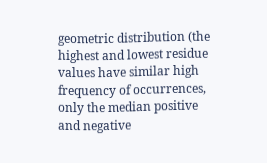geometric distribution (the highest and lowest residue values have similar high frequency of occurrences, only the median positive and negative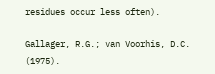residues occur less often).

Gallager, R.G.; van Voorhis, D.C. (1975).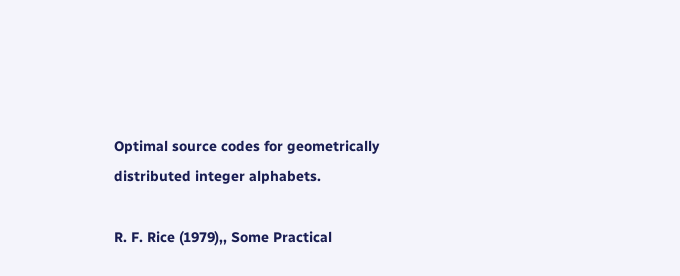Optimal source codes for geometrically distributed integer alphabets.

R. F. Rice (1979),, Some Practical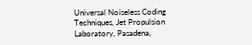Universal Noiseless Coding Techniques, Jet Propulsion Laboratory, Pasadena,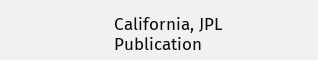California, JPL Publication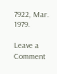7922, Mar. 1979.

Leave a Comment